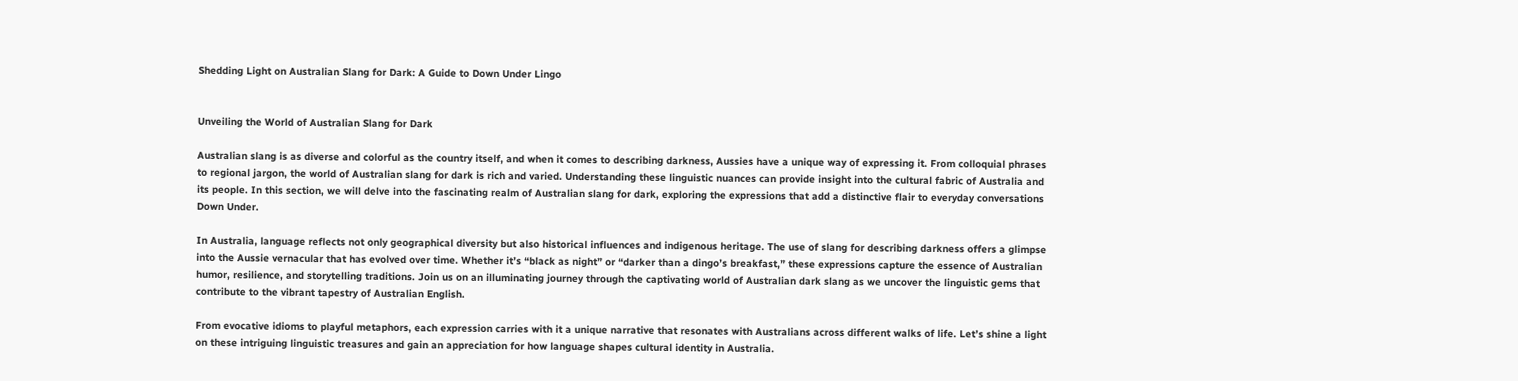Shedding Light on Australian Slang for Dark: A Guide to Down Under Lingo


Unveiling the World of Australian Slang for Dark

Australian slang is as diverse and colorful as the country itself, and when it comes to describing darkness, Aussies have a unique way of expressing it. From colloquial phrases to regional jargon, the world of Australian slang for dark is rich and varied. Understanding these linguistic nuances can provide insight into the cultural fabric of Australia and its people. In this section, we will delve into the fascinating realm of Australian slang for dark, exploring the expressions that add a distinctive flair to everyday conversations Down Under.

In Australia, language reflects not only geographical diversity but also historical influences and indigenous heritage. The use of slang for describing darkness offers a glimpse into the Aussie vernacular that has evolved over time. Whether it’s “black as night” or “darker than a dingo’s breakfast,” these expressions capture the essence of Australian humor, resilience, and storytelling traditions. Join us on an illuminating journey through the captivating world of Australian dark slang as we uncover the linguistic gems that contribute to the vibrant tapestry of Australian English.

From evocative idioms to playful metaphors, each expression carries with it a unique narrative that resonates with Australians across different walks of life. Let’s shine a light on these intriguing linguistic treasures and gain an appreciation for how language shapes cultural identity in Australia.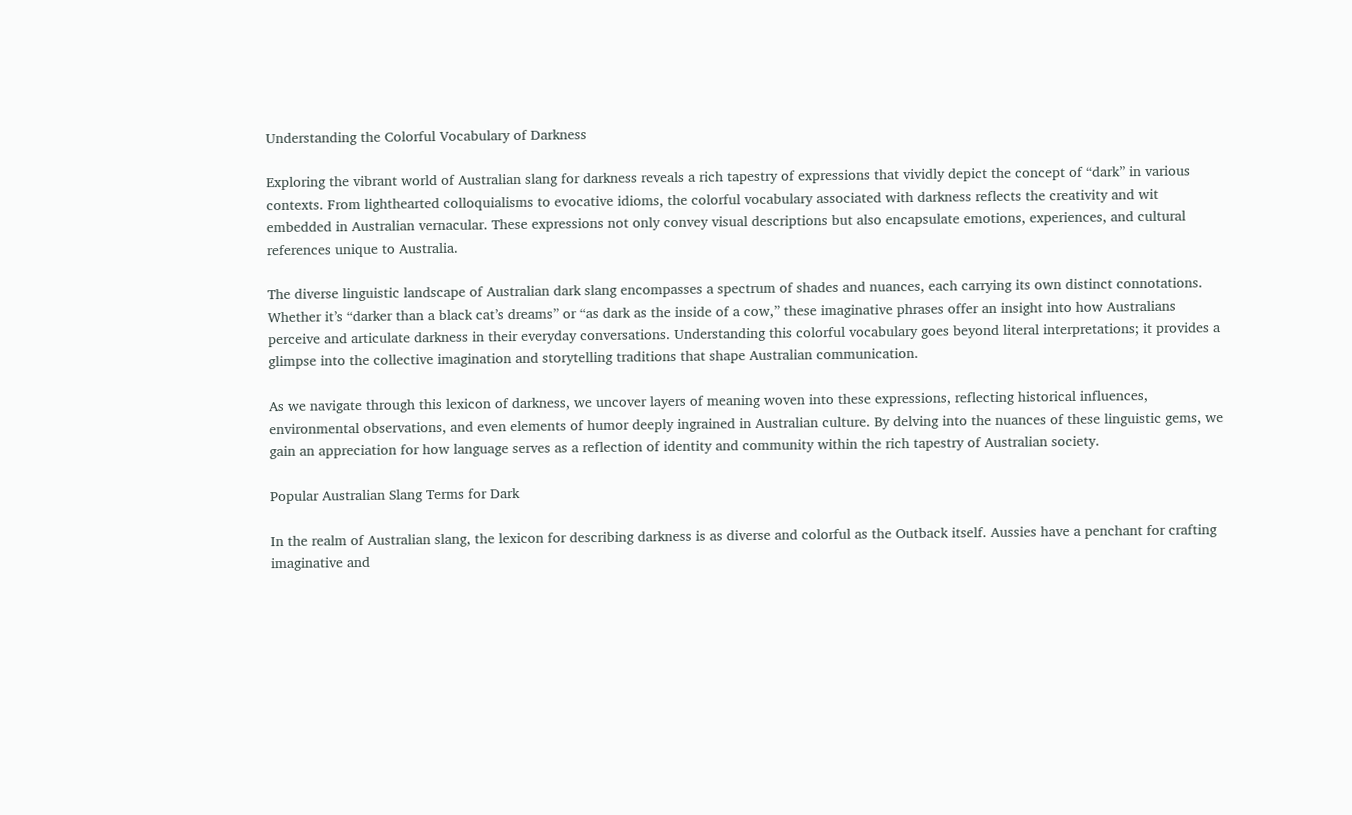Understanding the Colorful Vocabulary of Darkness

Exploring the vibrant world of Australian slang for darkness reveals a rich tapestry of expressions that vividly depict the concept of “dark” in various contexts. From lighthearted colloquialisms to evocative idioms, the colorful vocabulary associated with darkness reflects the creativity and wit embedded in Australian vernacular. These expressions not only convey visual descriptions but also encapsulate emotions, experiences, and cultural references unique to Australia.

The diverse linguistic landscape of Australian dark slang encompasses a spectrum of shades and nuances, each carrying its own distinct connotations. Whether it’s “darker than a black cat’s dreams” or “as dark as the inside of a cow,” these imaginative phrases offer an insight into how Australians perceive and articulate darkness in their everyday conversations. Understanding this colorful vocabulary goes beyond literal interpretations; it provides a glimpse into the collective imagination and storytelling traditions that shape Australian communication.

As we navigate through this lexicon of darkness, we uncover layers of meaning woven into these expressions, reflecting historical influences, environmental observations, and even elements of humor deeply ingrained in Australian culture. By delving into the nuances of these linguistic gems, we gain an appreciation for how language serves as a reflection of identity and community within the rich tapestry of Australian society.

Popular Australian Slang Terms for Dark

In the realm of Australian slang, the lexicon for describing darkness is as diverse and colorful as the Outback itself. Aussies have a penchant for crafting imaginative and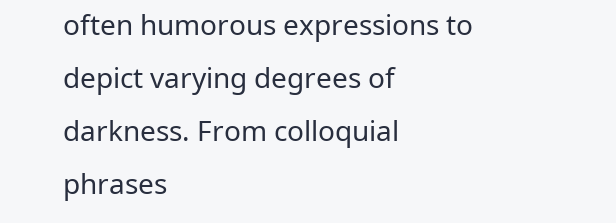often humorous expressions to depict varying degrees of darkness. From colloquial phrases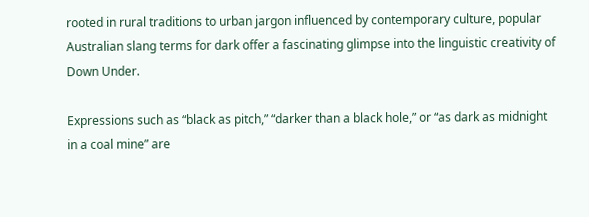rooted in rural traditions to urban jargon influenced by contemporary culture, popular Australian slang terms for dark offer a fascinating glimpse into the linguistic creativity of Down Under.

Expressions such as “black as pitch,” “darker than a black hole,” or “as dark as midnight in a coal mine” are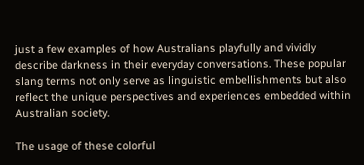just a few examples of how Australians playfully and vividly describe darkness in their everyday conversations. These popular slang terms not only serve as linguistic embellishments but also reflect the unique perspectives and experiences embedded within Australian society.

The usage of these colorful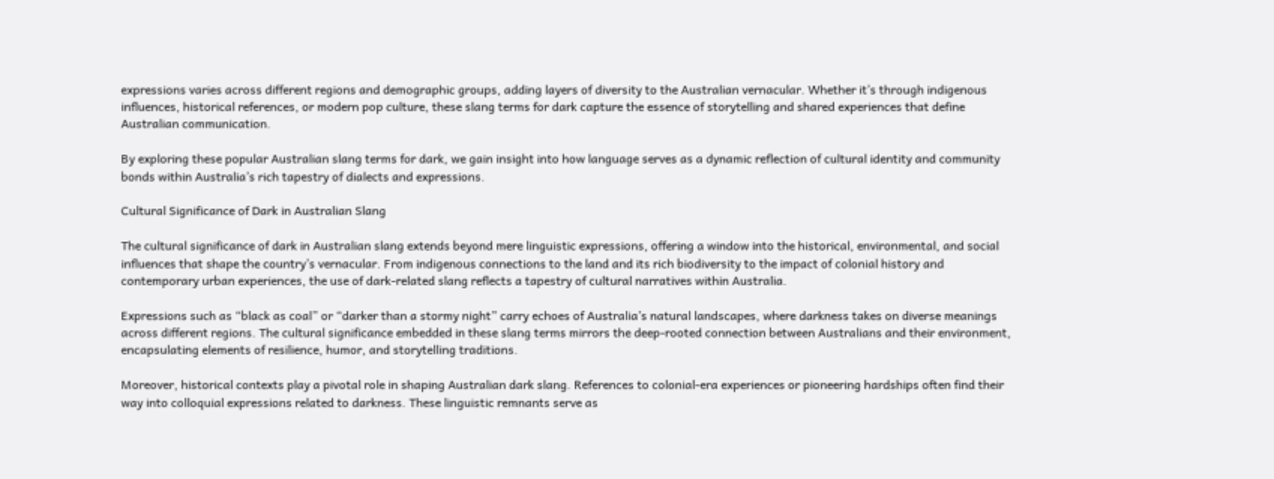expressions varies across different regions and demographic groups, adding layers of diversity to the Australian vernacular. Whether it’s through indigenous influences, historical references, or modern pop culture, these slang terms for dark capture the essence of storytelling and shared experiences that define Australian communication.

By exploring these popular Australian slang terms for dark, we gain insight into how language serves as a dynamic reflection of cultural identity and community bonds within Australia’s rich tapestry of dialects and expressions.

Cultural Significance of Dark in Australian Slang

The cultural significance of dark in Australian slang extends beyond mere linguistic expressions, offering a window into the historical, environmental, and social influences that shape the country’s vernacular. From indigenous connections to the land and its rich biodiversity to the impact of colonial history and contemporary urban experiences, the use of dark-related slang reflects a tapestry of cultural narratives within Australia.

Expressions such as “black as coal” or “darker than a stormy night” carry echoes of Australia’s natural landscapes, where darkness takes on diverse meanings across different regions. The cultural significance embedded in these slang terms mirrors the deep-rooted connection between Australians and their environment, encapsulating elements of resilience, humor, and storytelling traditions.

Moreover, historical contexts play a pivotal role in shaping Australian dark slang. References to colonial-era experiences or pioneering hardships often find their way into colloquial expressions related to darkness. These linguistic remnants serve as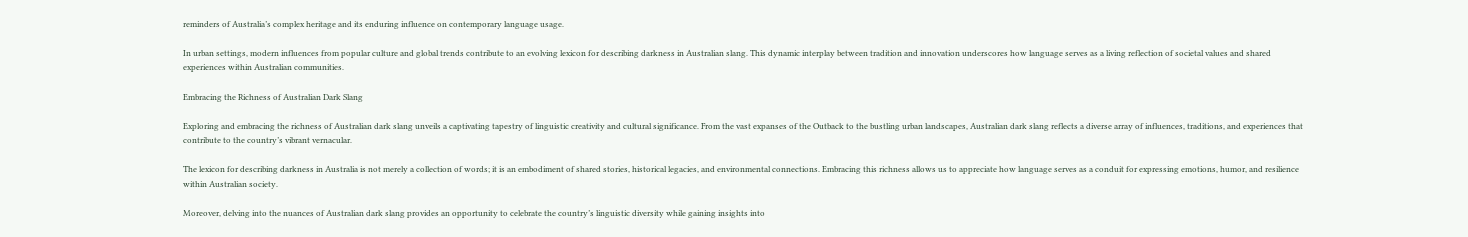reminders of Australia’s complex heritage and its enduring influence on contemporary language usage.

In urban settings, modern influences from popular culture and global trends contribute to an evolving lexicon for describing darkness in Australian slang. This dynamic interplay between tradition and innovation underscores how language serves as a living reflection of societal values and shared experiences within Australian communities.

Embracing the Richness of Australian Dark Slang

Exploring and embracing the richness of Australian dark slang unveils a captivating tapestry of linguistic creativity and cultural significance. From the vast expanses of the Outback to the bustling urban landscapes, Australian dark slang reflects a diverse array of influences, traditions, and experiences that contribute to the country’s vibrant vernacular.

The lexicon for describing darkness in Australia is not merely a collection of words; it is an embodiment of shared stories, historical legacies, and environmental connections. Embracing this richness allows us to appreciate how language serves as a conduit for expressing emotions, humor, and resilience within Australian society.

Moreover, delving into the nuances of Australian dark slang provides an opportunity to celebrate the country’s linguistic diversity while gaining insights into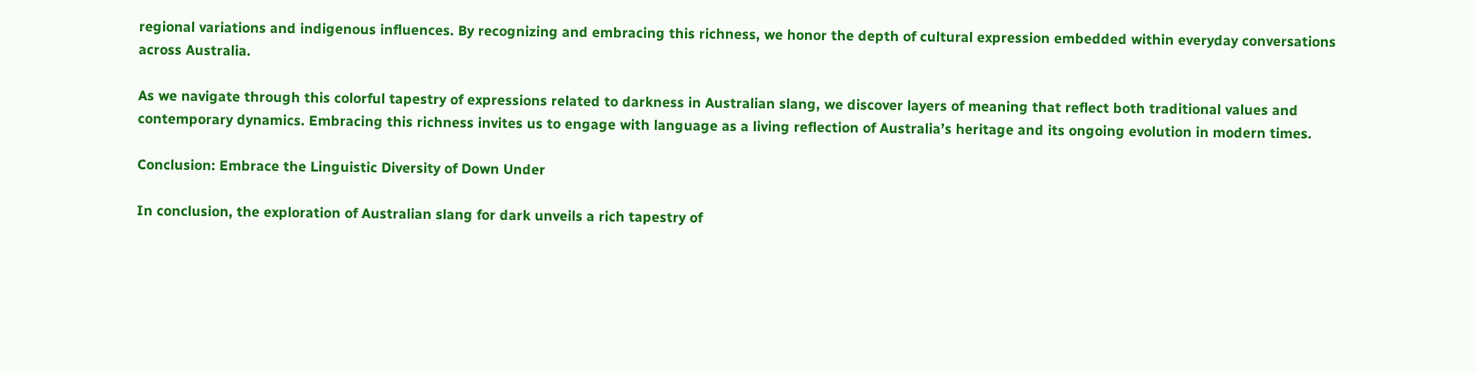regional variations and indigenous influences. By recognizing and embracing this richness, we honor the depth of cultural expression embedded within everyday conversations across Australia.

As we navigate through this colorful tapestry of expressions related to darkness in Australian slang, we discover layers of meaning that reflect both traditional values and contemporary dynamics. Embracing this richness invites us to engage with language as a living reflection of Australia’s heritage and its ongoing evolution in modern times.

Conclusion: Embrace the Linguistic Diversity of Down Under

In conclusion, the exploration of Australian slang for dark unveils a rich tapestry of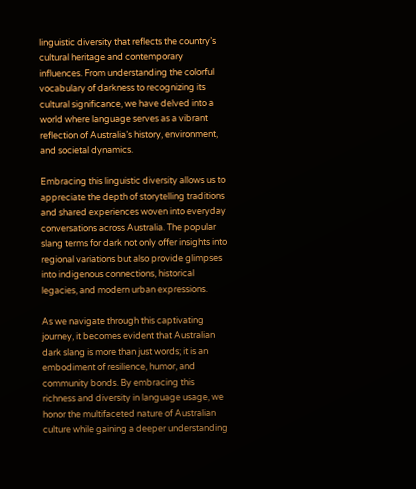linguistic diversity that reflects the country’s cultural heritage and contemporary influences. From understanding the colorful vocabulary of darkness to recognizing its cultural significance, we have delved into a world where language serves as a vibrant reflection of Australia’s history, environment, and societal dynamics.

Embracing this linguistic diversity allows us to appreciate the depth of storytelling traditions and shared experiences woven into everyday conversations across Australia. The popular slang terms for dark not only offer insights into regional variations but also provide glimpses into indigenous connections, historical legacies, and modern urban expressions.

As we navigate through this captivating journey, it becomes evident that Australian dark slang is more than just words; it is an embodiment of resilience, humor, and community bonds. By embracing this richness and diversity in language usage, we honor the multifaceted nature of Australian culture while gaining a deeper understanding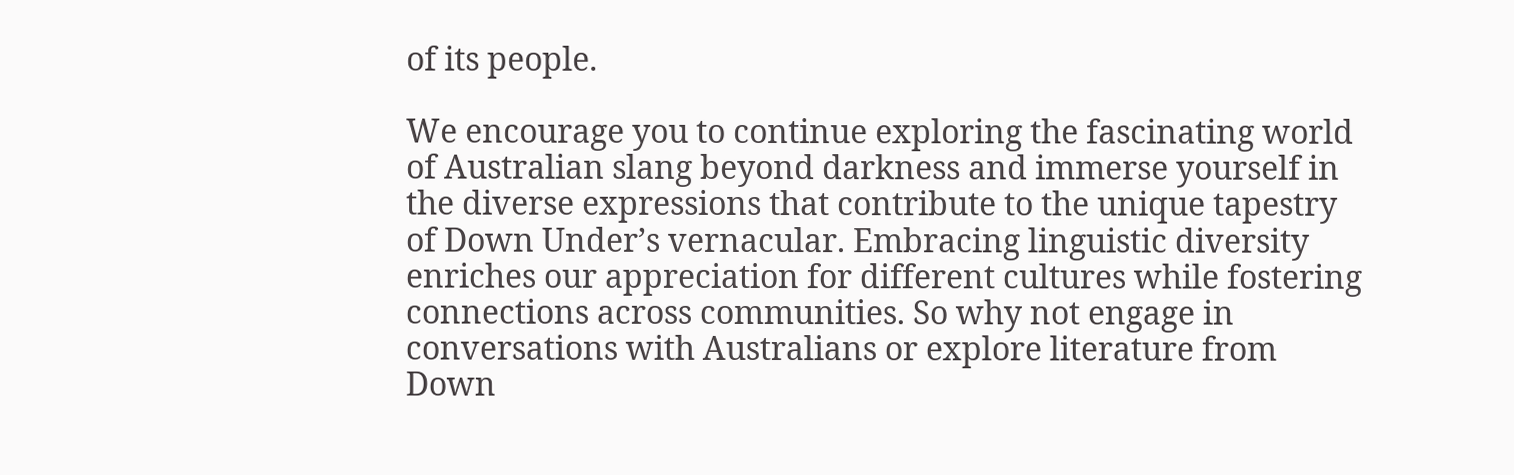of its people.

We encourage you to continue exploring the fascinating world of Australian slang beyond darkness and immerse yourself in the diverse expressions that contribute to the unique tapestry of Down Under’s vernacular. Embracing linguistic diversity enriches our appreciation for different cultures while fostering connections across communities. So why not engage in conversations with Australians or explore literature from Down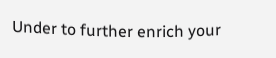Under to further enrich your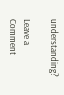understanding?

Leave a Comment